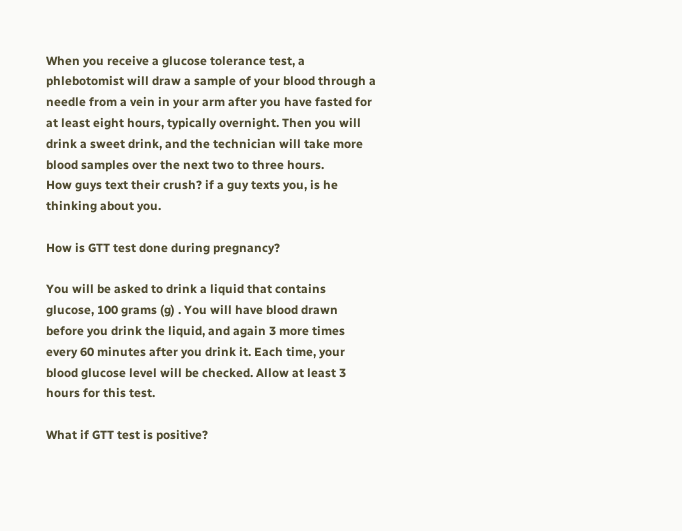When you receive a glucose tolerance test, a phlebotomist will draw a sample of your blood through a needle from a vein in your arm after you have fasted for at least eight hours, typically overnight. Then you will drink a sweet drink, and the technician will take more blood samples over the next two to three hours.
How guys text their crush? if a guy texts you, is he thinking about you.

How is GTT test done during pregnancy?

You will be asked to drink a liquid that contains glucose, 100 grams (g) . You will have blood drawn before you drink the liquid, and again 3 more times every 60 minutes after you drink it. Each time, your blood glucose level will be checked. Allow at least 3 hours for this test.

What if GTT test is positive?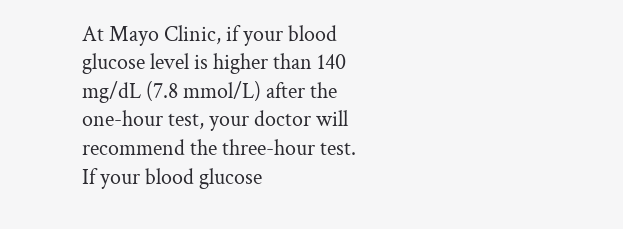At Mayo Clinic, if your blood glucose level is higher than 140 mg/dL (7.8 mmol/L) after the one-hour test, your doctor will recommend the three-hour test. If your blood glucose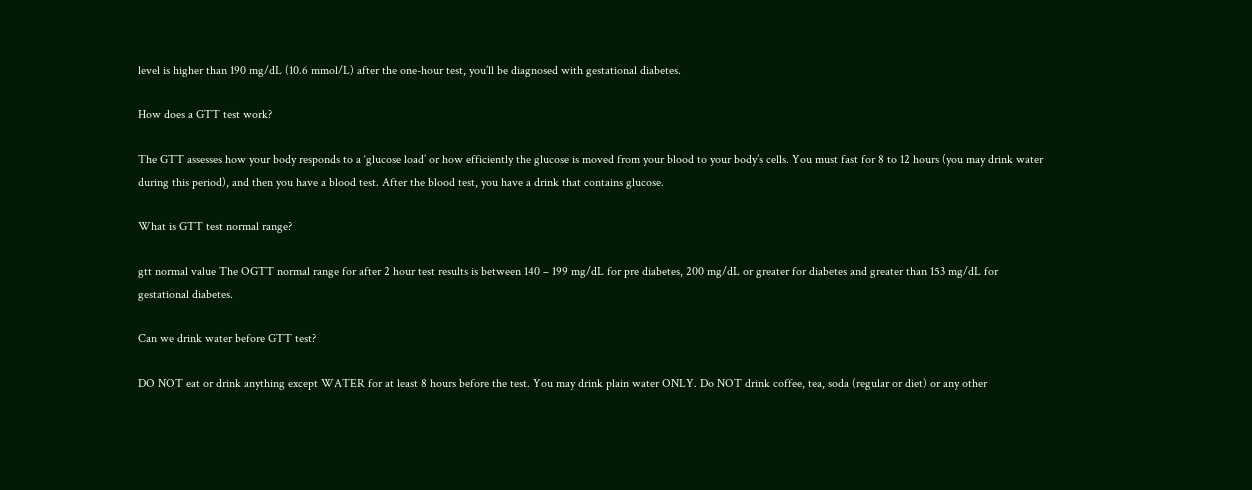level is higher than 190 mg/dL (10.6 mmol/L) after the one-hour test, you’ll be diagnosed with gestational diabetes.

How does a GTT test work?

The GTT assesses how your body responds to a ‘glucose load’ or how efficiently the glucose is moved from your blood to your body’s cells. You must fast for 8 to 12 hours (you may drink water during this period), and then you have a blood test. After the blood test, you have a drink that contains glucose.

What is GTT test normal range?

gtt normal value The OGTT normal range for after 2 hour test results is between 140 – 199 mg/dL for pre diabetes, 200 mg/dL or greater for diabetes and greater than 153 mg/dL for gestational diabetes.

Can we drink water before GTT test?

DO NOT eat or drink anything except WATER for at least 8 hours before the test. You may drink plain water ONLY. Do NOT drink coffee, tea, soda (regular or diet) or any other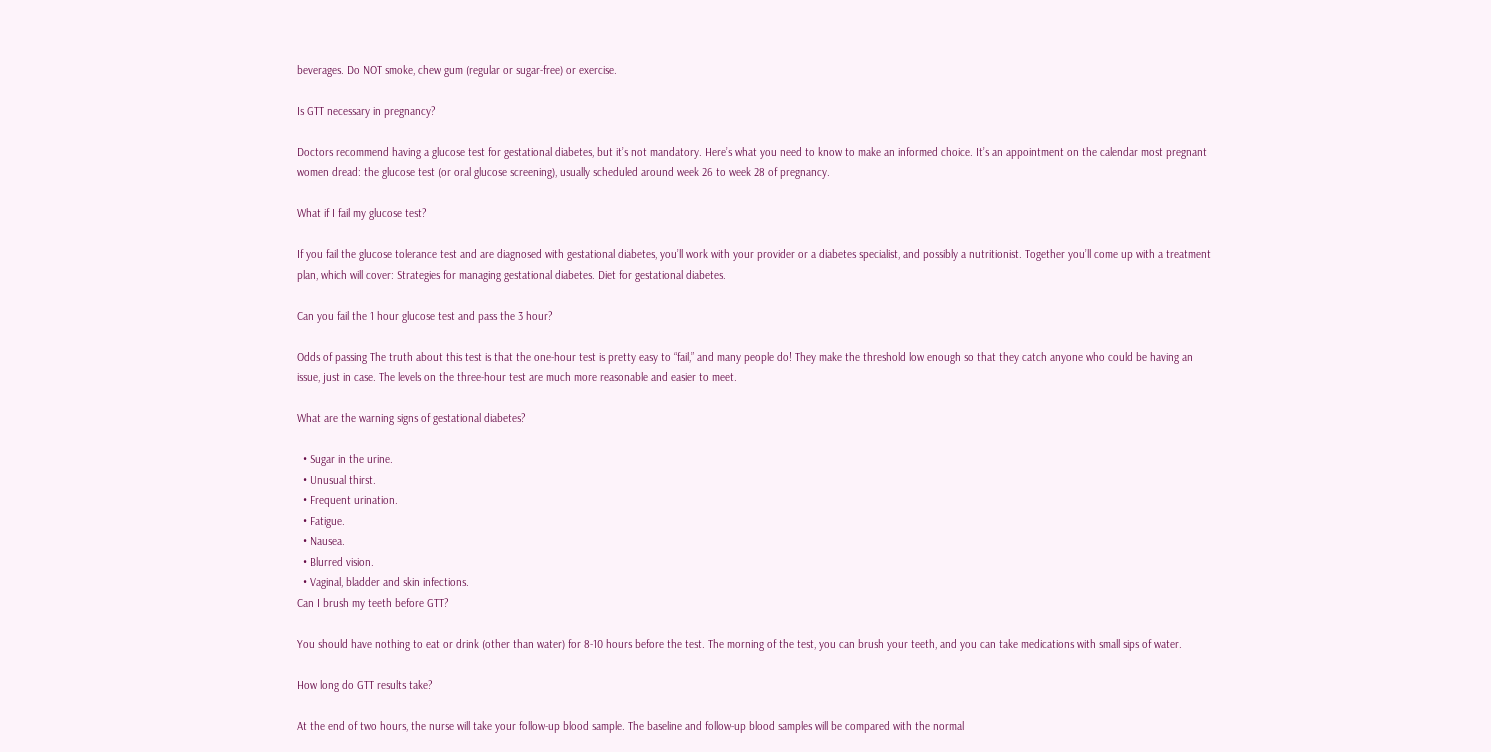beverages. Do NOT smoke, chew gum (regular or sugar-free) or exercise.

Is GTT necessary in pregnancy?

Doctors recommend having a glucose test for gestational diabetes, but it’s not mandatory. Here’s what you need to know to make an informed choice. It’s an appointment on the calendar most pregnant women dread: the glucose test (or oral glucose screening), usually scheduled around week 26 to week 28 of pregnancy.

What if I fail my glucose test?

If you fail the glucose tolerance test and are diagnosed with gestational diabetes, you’ll work with your provider or a diabetes specialist, and possibly a nutritionist. Together you’ll come up with a treatment plan, which will cover: Strategies for managing gestational diabetes. Diet for gestational diabetes.

Can you fail the 1 hour glucose test and pass the 3 hour?

Odds of passing The truth about this test is that the one-hour test is pretty easy to “fail,” and many people do! They make the threshold low enough so that they catch anyone who could be having an issue, just in case. The levels on the three-hour test are much more reasonable and easier to meet.

What are the warning signs of gestational diabetes?

  • Sugar in the urine.
  • Unusual thirst.
  • Frequent urination.
  • Fatigue.
  • Nausea.
  • Blurred vision.
  • Vaginal, bladder and skin infections.
Can I brush my teeth before GTT?

You should have nothing to eat or drink (other than water) for 8-10 hours before the test. The morning of the test, you can brush your teeth, and you can take medications with small sips of water.

How long do GTT results take?

At the end of two hours, the nurse will take your follow-up blood sample. The baseline and follow-up blood samples will be compared with the normal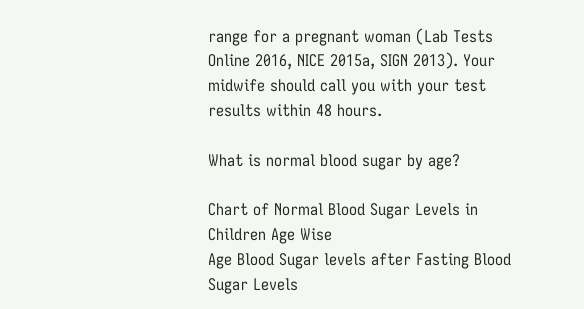range for a pregnant woman (Lab Tests Online 2016, NICE 2015a, SIGN 2013). Your midwife should call you with your test results within 48 hours.

What is normal blood sugar by age?

Chart of Normal Blood Sugar Levels in Children Age Wise
Age Blood Sugar levels after Fasting Blood Sugar Levels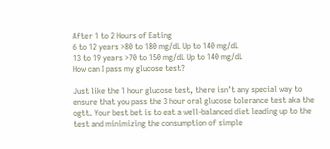After 1 to 2 Hours of Eating
6 to 12 years >80 to 180 mg/dL Up to 140 mg/dL
13 to 19 years >70 to 150 mg/dL Up to 140 mg/dL
How can I pass my glucose test?

Just like the 1 hour glucose test, there isn’t any special way to ensure that you pass the 3 hour oral glucose tolerance test aka the ogtt. Your best bet is to eat a well-balanced diet leading up to the test and minimizing the consumption of simple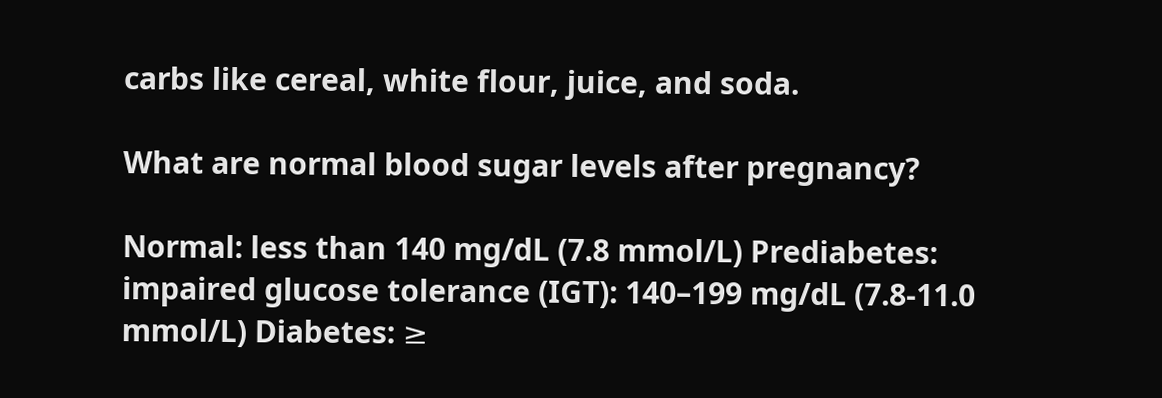carbs like cereal, white flour, juice, and soda.

What are normal blood sugar levels after pregnancy?

Normal: less than 140 mg/dL (7.8 mmol/L) Prediabetes: impaired glucose tolerance (IGT): 140–199 mg/dL (7.8-11.0 mmol/L) Diabetes: ≥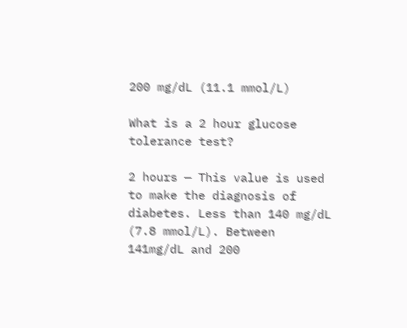200 mg/dL (11.1 mmol/L)

What is a 2 hour glucose tolerance test?

2 hours — This value is used to make the diagnosis of diabetes. Less than 140 mg/dL (7.8 mmol/L). Between 141mg/dL and 200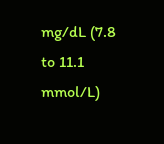mg/dL (7.8 to 11.1 mmol/L)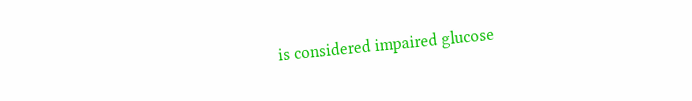is considered impaired glucose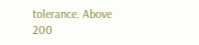tolerance. Above 200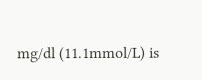mg/dl (11.1mmol/L) is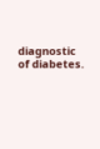diagnostic of diabetes.